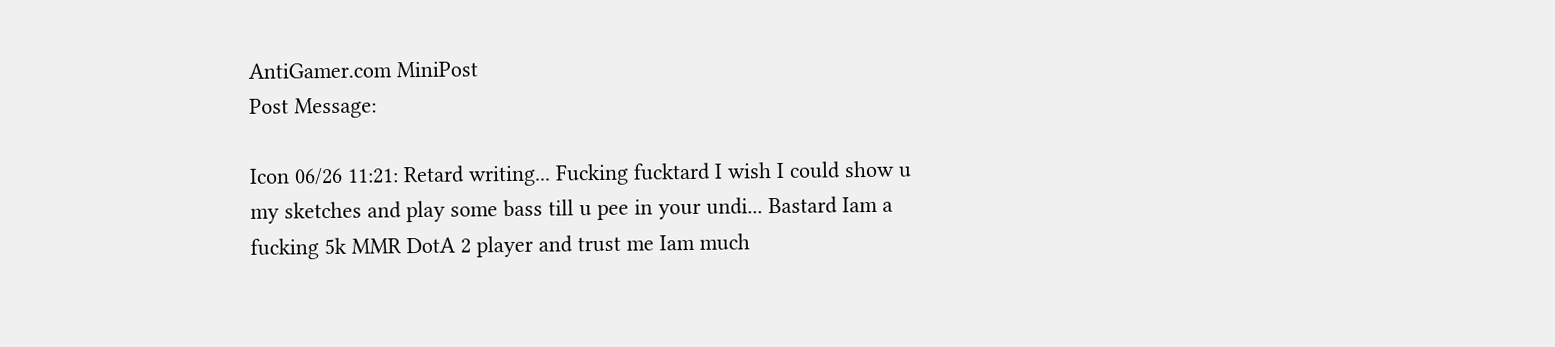AntiGamer.com MiniPost
Post Message:

Icon 06/26 11:21: Retard writing... Fucking fucktard I wish I could show u my sketches and play some bass till u pee in your undi... Bastard Iam a fucking 5k MMR DotA 2 player and trust me Iam much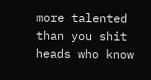more talented than you shit heads who know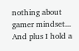nothing about gamer mindset... And plus I hold a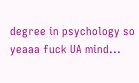degree in psychology so yeaaa fuck UA mind...